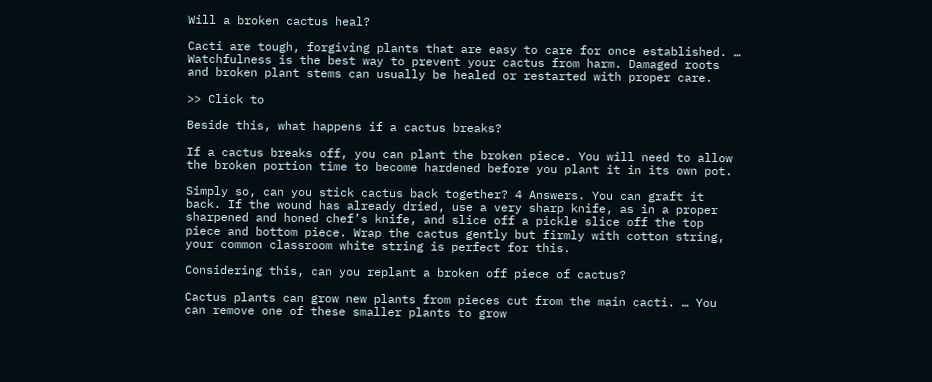Will a broken cactus heal?

Cacti are tough, forgiving plants that are easy to care for once established. … Watchfulness is the best way to prevent your cactus from harm. Damaged roots and broken plant stems can usually be healed or restarted with proper care.

>> Click to

Beside this, what happens if a cactus breaks?

If a cactus breaks off, you can plant the broken piece. You will need to allow the broken portion time to become hardened before you plant it in its own pot.

Simply so, can you stick cactus back together? 4 Answers. You can graft it back. If the wound has already dried, use a very sharp knife, as in a proper sharpened and honed chef’s knife, and slice off a pickle slice off the top piece and bottom piece. Wrap the cactus gently but firmly with cotton string, your common classroom white string is perfect for this.

Considering this, can you replant a broken off piece of cactus?

Cactus plants can grow new plants from pieces cut from the main cacti. … You can remove one of these smaller plants to grow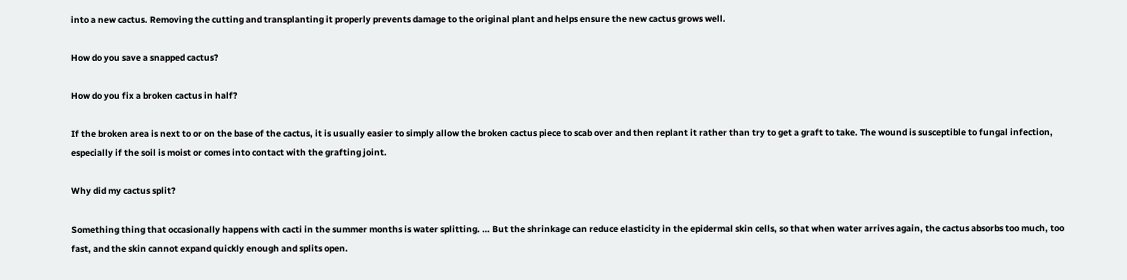into a new cactus. Removing the cutting and transplanting it properly prevents damage to the original plant and helps ensure the new cactus grows well.

How do you save a snapped cactus?

How do you fix a broken cactus in half?

If the broken area is next to or on the base of the cactus, it is usually easier to simply allow the broken cactus piece to scab over and then replant it rather than try to get a graft to take. The wound is susceptible to fungal infection, especially if the soil is moist or comes into contact with the grafting joint.

Why did my cactus split?

Something thing that occasionally happens with cacti in the summer months is water splitting. … But the shrinkage can reduce elasticity in the epidermal skin cells, so that when water arrives again, the cactus absorbs too much, too fast, and the skin cannot expand quickly enough and splits open.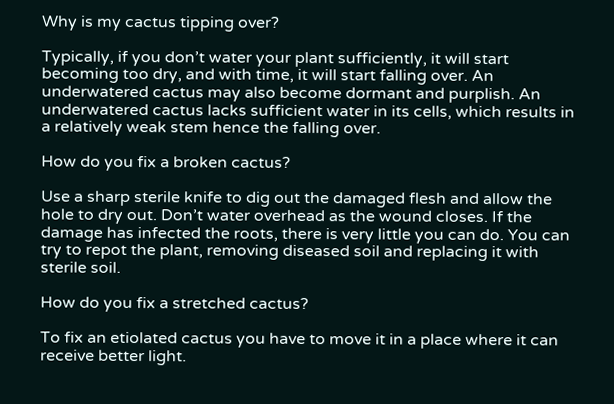Why is my cactus tipping over?

Typically, if you don’t water your plant sufficiently, it will start becoming too dry, and with time, it will start falling over. An underwatered cactus may also become dormant and purplish. An underwatered cactus lacks sufficient water in its cells, which results in a relatively weak stem hence the falling over.

How do you fix a broken cactus?

Use a sharp sterile knife to dig out the damaged flesh and allow the hole to dry out. Don’t water overhead as the wound closes. If the damage has infected the roots, there is very little you can do. You can try to repot the plant, removing diseased soil and replacing it with sterile soil.

How do you fix a stretched cactus?

To fix an etiolated cactus you have to move it in a place where it can receive better light.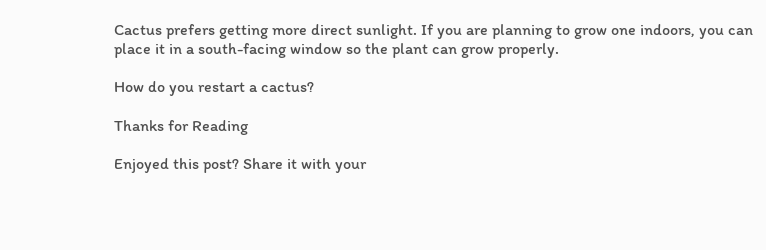Cactus prefers getting more direct sunlight. If you are planning to grow one indoors, you can place it in a south-facing window so the plant can grow properly.

How do you restart a cactus?

Thanks for Reading

Enjoyed this post? Share it with your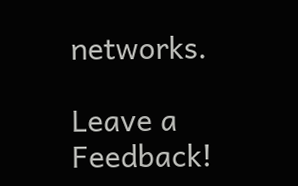networks.

Leave a Feedback!